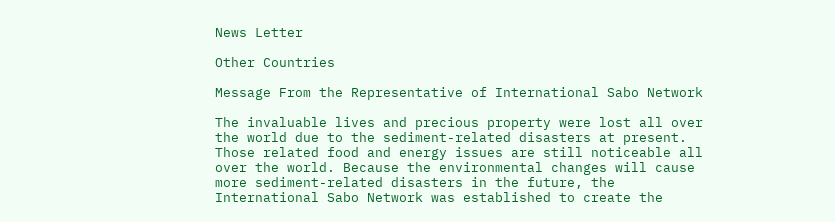News Letter

Other Countries

Message From the Representative of International Sabo Network

The invaluable lives and precious property were lost all over the world due to the sediment-related disasters at present. Those related food and energy issues are still noticeable all over the world. Because the environmental changes will cause more sediment-related disasters in the future, the International Sabo Network was established to create the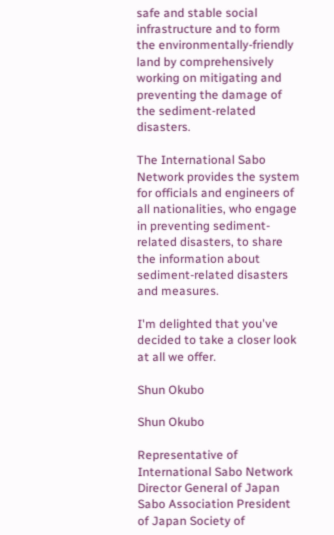safe and stable social infrastructure and to form the environmentally-friendly land by comprehensively working on mitigating and preventing the damage of the sediment-related disasters.

The International Sabo Network provides the system for officials and engineers of all nationalities, who engage in preventing sediment-related disasters, to share the information about sediment-related disasters and measures.

I'm delighted that you've decided to take a closer look at all we offer.

Shun Okubo

Shun Okubo

Representative of International Sabo Network Director General of Japan Sabo Association President of Japan Society of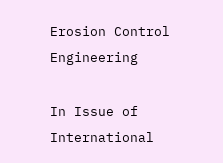Erosion Control Engineering

In Issue of International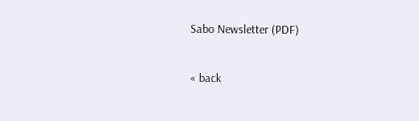Sabo Newsletter (PDF)

« back